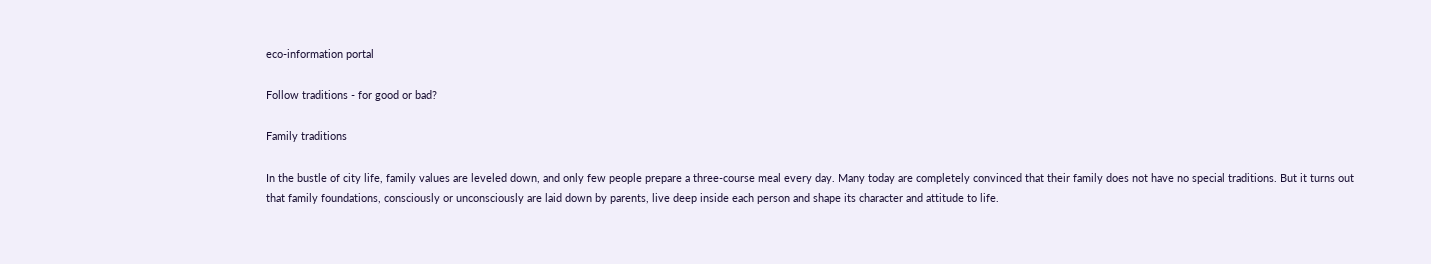eco-information portal

Follow traditions - for good or bad?

Family traditions

In the bustle of city life, family values are leveled down, and only few people prepare a three-course meal every day. Many today are completely convinced that their family does not have no special traditions. But it turns out that family foundations, consciously or unconsciously are laid down by parents, live deep inside each person and shape its character and attitude to life.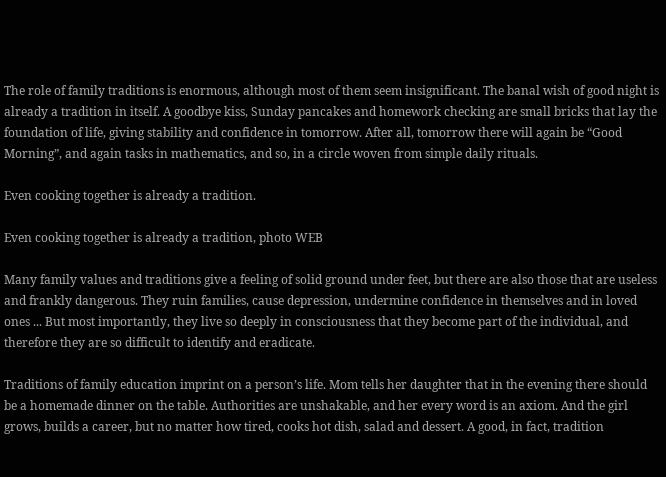The role of family traditions is enormous, although most of them seem insignificant. The banal wish of good night is already a tradition in itself. A goodbye kiss, Sunday pancakes and homework checking are small bricks that lay the foundation of life, giving stability and confidence in tomorrow. After all, tomorrow there will again be “Good Morning”, and again tasks in mathematics, and so, in a circle woven from simple daily rituals.

Even cooking together is already a tradition.

Even cooking together is already a tradition, photo WEB

Many family values and traditions give a feeling of solid ground under feet, but there are also those that are useless and frankly dangerous. They ruin families, cause depression, undermine confidence in themselves and in loved ones ... But most importantly, they live so deeply in consciousness that they become part of the individual, and therefore they are so difficult to identify and eradicate.

Traditions of family education imprint on a person’s life. Mom tells her daughter that in the evening there should be a homemade dinner on the table. Authorities are unshakable, and her every word is an axiom. And the girl grows, builds a career, but no matter how tired, cooks hot dish, salad and dessert. A good, in fact, tradition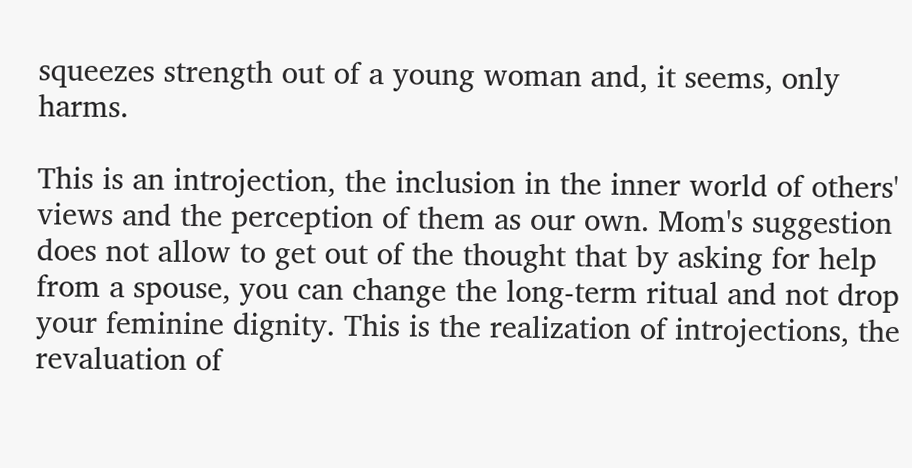squeezes strength out of a young woman and, it seems, only harms.

This is an introjection, the inclusion in the inner world of others' views and the perception of them as our own. Mom's suggestion does not allow to get out of the thought that by asking for help from a spouse, you can change the long-term ritual and not drop your feminine dignity. This is the realization of introjections, the revaluation of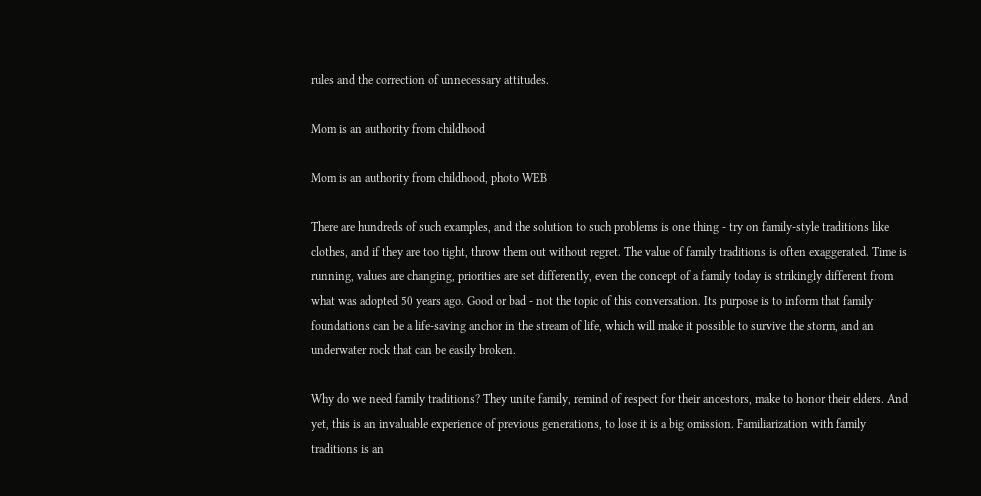rules and the correction of unnecessary attitudes.

Mom is an authority from childhood

Mom is an authority from childhood, photo WEB

There are hundreds of such examples, and the solution to such problems is one thing - try on family-style traditions like clothes, and if they are too tight, throw them out without regret. The value of family traditions is often exaggerated. Time is running, values are changing, priorities are set differently, even the concept of a family today is strikingly different from what was adopted 50 years ago. Good or bad - not the topic of this conversation. Its purpose is to inform that family foundations can be a life-saving anchor in the stream of life, which will make it possible to survive the storm, and an underwater rock that can be easily broken.

Why do we need family traditions? They unite family, remind of respect for their ancestors, make to honor their elders. And yet, this is an invaluable experience of previous generations, to lose it is a big omission. Familiarization with family traditions is an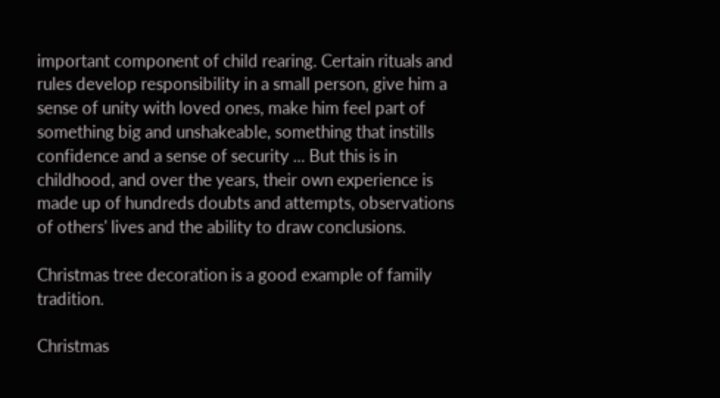important component of child rearing. Certain rituals and rules develop responsibility in a small person, give him a sense of unity with loved ones, make him feel part of something big and unshakeable, something that instills confidence and a sense of security ... But this is in childhood, and over the years, their own experience is made up of hundreds doubts and attempts, observations of others' lives and the ability to draw conclusions.

Christmas tree decoration is a good example of family tradition.

Christmas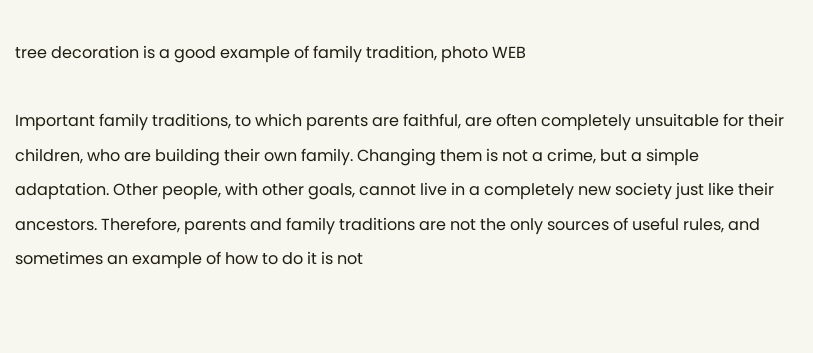tree decoration is a good example of family tradition, photo WEB

Important family traditions, to which parents are faithful, are often completely unsuitable for their children, who are building their own family. Changing them is not a crime, but a simple adaptation. Other people, with other goals, cannot live in a completely new society just like their ancestors. Therefore, parents and family traditions are not the only sources of useful rules, and sometimes an example of how to do it is not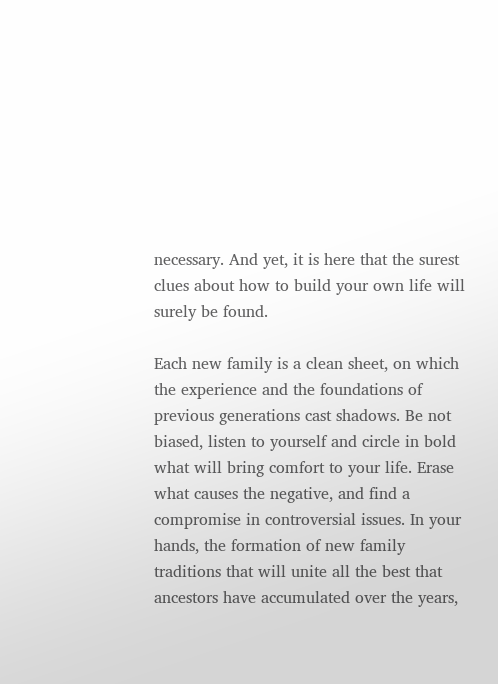necessary. And yet, it is here that the surest clues about how to build your own life will surely be found.

Each new family is a clean sheet, on which the experience and the foundations of previous generations cast shadows. Be not biased, listen to yourself and circle in bold what will bring comfort to your life. Erase what causes the negative, and find a compromise in controversial issues. In your hands, the formation of new family traditions that will unite all the best that ancestors have accumulated over the years,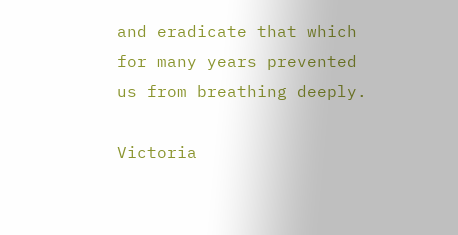and eradicate that which for many years prevented us from breathing deeply.

Victoria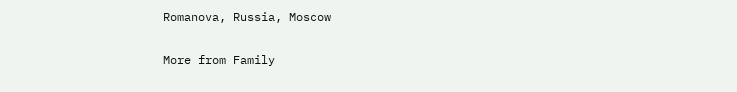Romanova, Russia, Moscow

More from Family